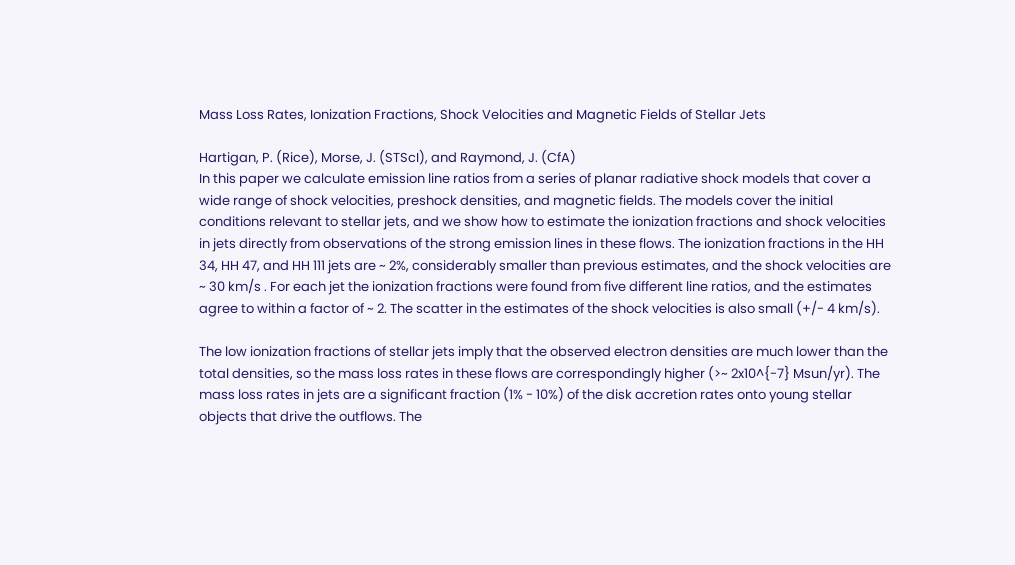Mass Loss Rates, Ionization Fractions, Shock Velocities and Magnetic Fields of Stellar Jets

Hartigan, P. (Rice), Morse, J. (STScI), and Raymond, J. (CfA)
In this paper we calculate emission line ratios from a series of planar radiative shock models that cover a wide range of shock velocities, preshock densities, and magnetic fields. The models cover the initial conditions relevant to stellar jets, and we show how to estimate the ionization fractions and shock velocities in jets directly from observations of the strong emission lines in these flows. The ionization fractions in the HH 34, HH 47, and HH 111 jets are ~ 2%, considerably smaller than previous estimates, and the shock velocities are ~ 30 km/s . For each jet the ionization fractions were found from five different line ratios, and the estimates agree to within a factor of ~ 2. The scatter in the estimates of the shock velocities is also small (+/- 4 km/s).

The low ionization fractions of stellar jets imply that the observed electron densities are much lower than the total densities, so the mass loss rates in these flows are correspondingly higher (>~ 2x10^{-7} Msun/yr). The mass loss rates in jets are a significant fraction (1% - 10%) of the disk accretion rates onto young stellar objects that drive the outflows. The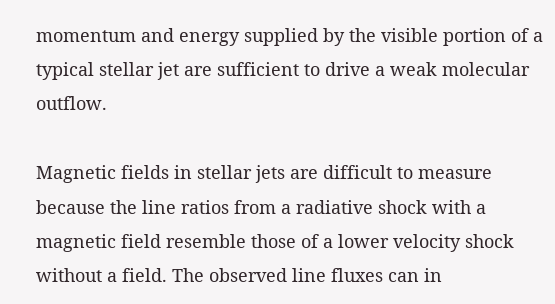momentum and energy supplied by the visible portion of a typical stellar jet are sufficient to drive a weak molecular outflow.

Magnetic fields in stellar jets are difficult to measure because the line ratios from a radiative shock with a magnetic field resemble those of a lower velocity shock without a field. The observed line fluxes can in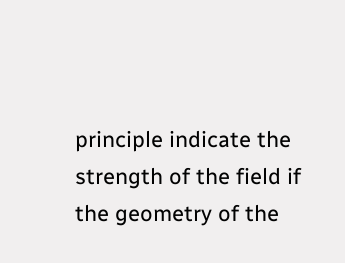principle indicate the strength of the field if the geometry of the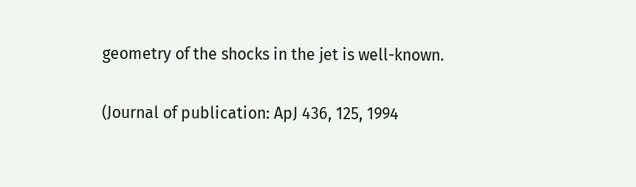geometry of the shocks in the jet is well-known.

(Journal of publication: ApJ 436, 125, 1994